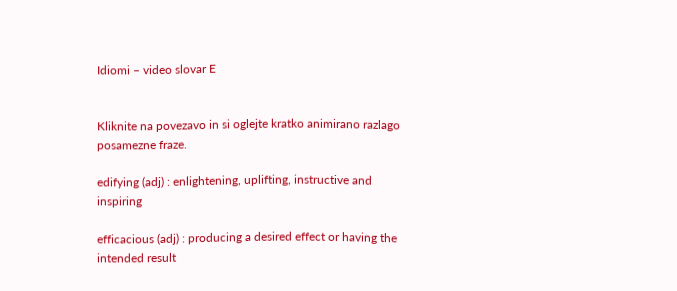Idiomi – video slovar E


Kliknite na povezavo in si oglejte kratko animirano razlago posamezne fraze.

edifying (adj) : enlightening, uplifting, instructive and inspiring

efficacious (adj) : producing a desired effect or having the intended result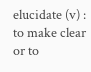elucidate (v) : to make clear or to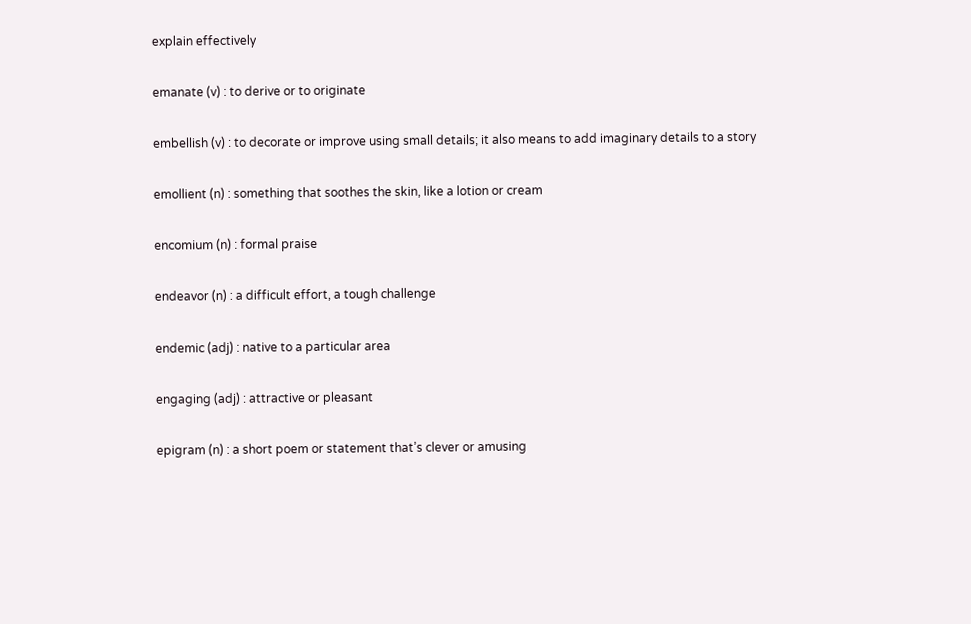explain effectively

emanate (v) : to derive or to originate

embellish (v) : to decorate or improve using small details; it also means to add imaginary details to a story

emollient (n) : something that soothes the skin, like a lotion or cream

encomium (n) : formal praise

endeavor (n) : a difficult effort, a tough challenge

endemic (adj) : native to a particular area

engaging (adj) : attractive or pleasant

epigram (n) : a short poem or statement that’s clever or amusing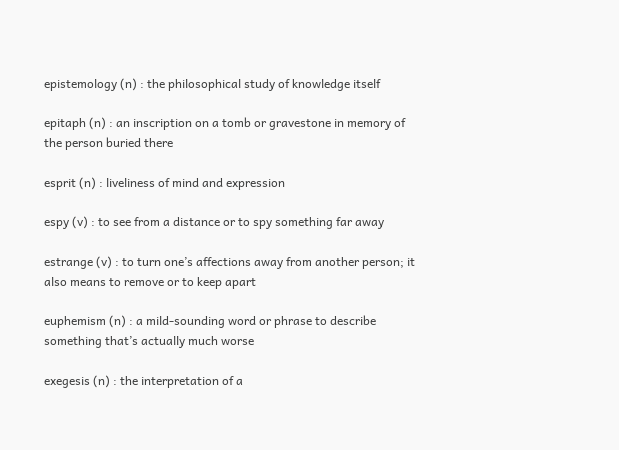epistemology (n) : the philosophical study of knowledge itself

epitaph (n) : an inscription on a tomb or gravestone in memory of the person buried there

esprit (n) : liveliness of mind and expression

espy (v) : to see from a distance or to spy something far away

estrange (v) : to turn one’s affections away from another person; it also means to remove or to keep apart

euphemism (n) : a mild-sounding word or phrase to describe something that’s actually much worse

exegesis (n) : the interpretation of a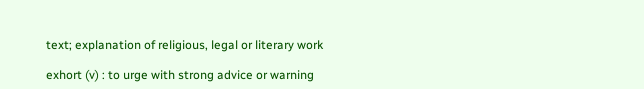text; explanation of religious, legal or literary work

exhort (v) : to urge with strong advice or warning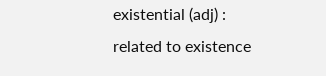existential (adj) : related to existence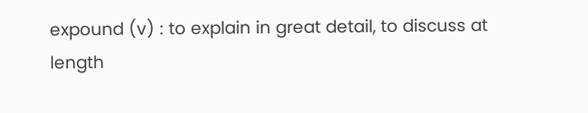expound (v) : to explain in great detail, to discuss at length